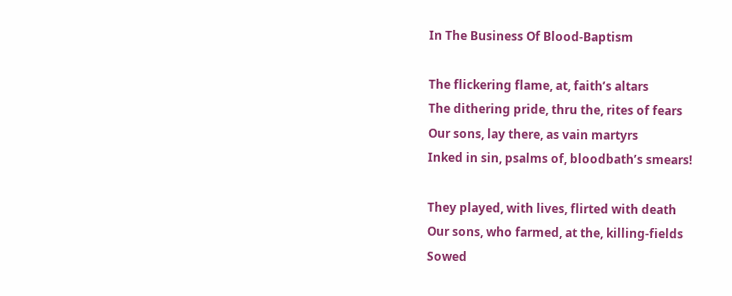In The Business Of Blood-Baptism

The flickering flame, at, faith’s altars
The dithering pride, thru the, rites of fears
Our sons, lay there, as vain martyrs
Inked in sin, psalms of, bloodbath’s smears!

They played, with lives, flirted with death
Our sons, who farmed, at the, killing-fields
Sowed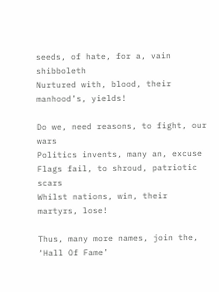seeds, of hate, for a, vain shibboleth
Nurtured with, blood, their manhood’s, yields!

Do we, need reasons, to fight, our wars
Politics invents, many an, excuse
Flags fail, to shroud, patriotic scars
Whilst nations, win, their martyrs, lose!

Thus, many more names, join the, ‘Hall Of Fame’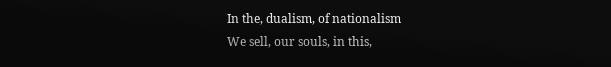In the, dualism, of nationalism
We sell, our souls, in this,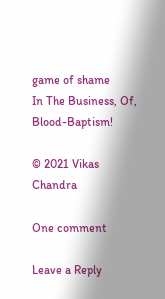game of shame
In The Business, Of, Blood-Baptism!

© 2021 Vikas Chandra

One comment

Leave a Reply